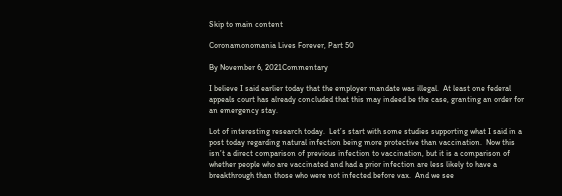Skip to main content

Coronamonomania Lives Forever, Part 50

By November 6, 2021Commentary

I believe I said earlier today that the employer mandate was illegal.  At least one federal appeals court has already concluded that this may indeed be the case, granting an order for an emergency stay.

Lot of interesting research today.  Let’s start with some studies supporting what I said in a post today regarding natural infection being more protective than vaccination.  Now this isn’t a direct comparison of previous infection to vaccination, but it is a comparison of whether people who are vaccinated and had a prior infection are less likely to have a breakthrough than those who were not infected before vax.  And we see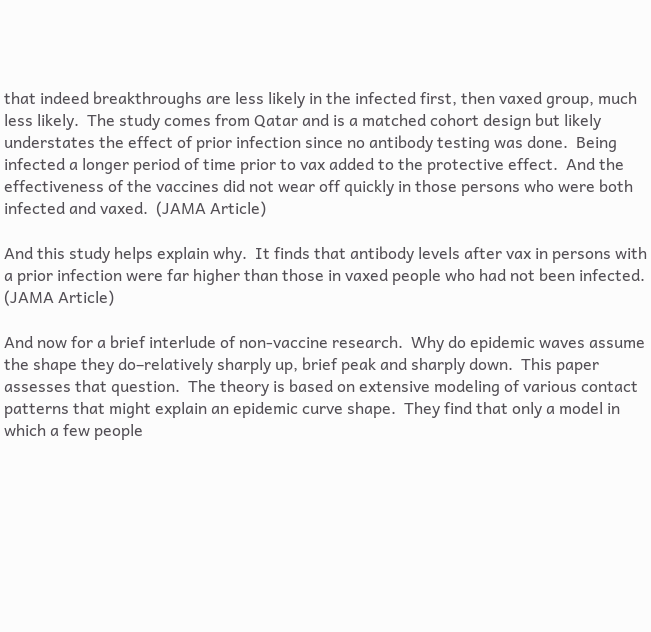that indeed breakthroughs are less likely in the infected first, then vaxed group, much less likely.  The study comes from Qatar and is a matched cohort design but likely understates the effect of prior infection since no antibody testing was done.  Being infected a longer period of time prior to vax added to the protective effect.  And the effectiveness of the vaccines did not wear off quickly in those persons who were both infected and vaxed.  (JAMA Article)

And this study helps explain why.  It finds that antibody levels after vax in persons with a prior infection were far higher than those in vaxed people who had not been infected.  (JAMA Article)

And now for a brief interlude of non-vaccine research.  Why do epidemic waves assume the shape they do–relatively sharply up, brief peak and sharply down.  This paper assesses that question.  The theory is based on extensive modeling of various contact patterns that might explain an epidemic curve shape.  They find that only a model in which a few people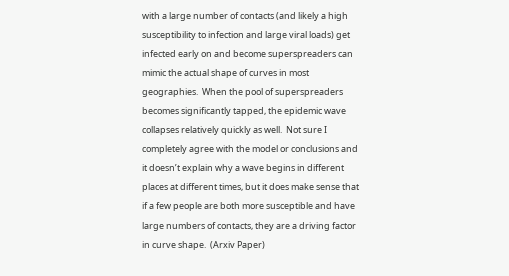with a large number of contacts (and likely a high susceptibility to infection and large viral loads) get infected early on and become superspreaders can mimic the actual shape of curves in most geographies.  When the pool of superspreaders becomes significantly tapped, the epidemic wave collapses relatively quickly as well.  Not sure I completely agree with the model or conclusions and it doesn’t explain why a wave begins in different places at different times, but it does make sense that if a few people are both more susceptible and have large numbers of contacts, they are a driving factor in curve shape.  (Arxiv Paper)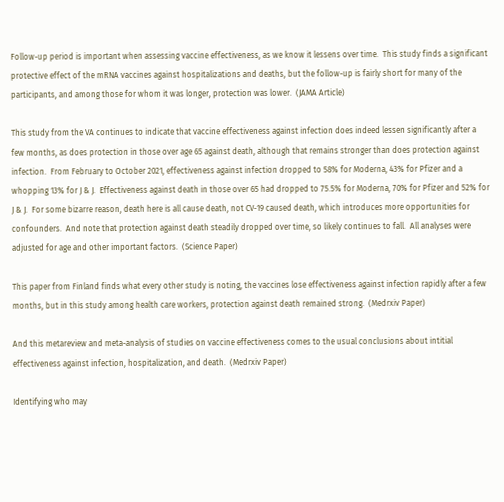Follow-up period is important when assessing vaccine effectiveness, as we know it lessens over time.  This study finds a significant protective effect of the mRNA vaccines against hospitalizations and deaths, but the follow-up is fairly short for many of the participants, and among those for whom it was longer, protection was lower.  (JAMA Article)

This study from the VA continues to indicate that vaccine effectiveness against infection does indeed lessen significantly after a few months, as does protection in those over age 65 against death, although that remains stronger than does protection against infection.  From February to October 2021, effectiveness against infection dropped to 58% for Moderna, 43% for Pfizer and a whopping 13% for J & J.  Effectiveness against death in those over 65 had dropped to 75.5% for Moderna, 70% for Pfizer and 52% for J & J.  For some bizarre reason, death here is all cause death, not CV-19 caused death, which introduces more opportunities for confounders.  And note that protection against death steadily dropped over time, so likely continues to fall.  All analyses were adjusted for age and other important factors.  (Science Paper)

This paper from Finland finds what every other study is noting, the vaccines lose effectiveness against infection rapidly after a few months, but in this study among health care workers, protection against death remained strong.  (Medrxiv Paper)

And this metareview and meta-analysis of studies on vaccine effectiveness comes to the usual conclusions about intitial effectiveness against infection, hospitalization, and death.  (Medrxiv Paper)

Identifying who may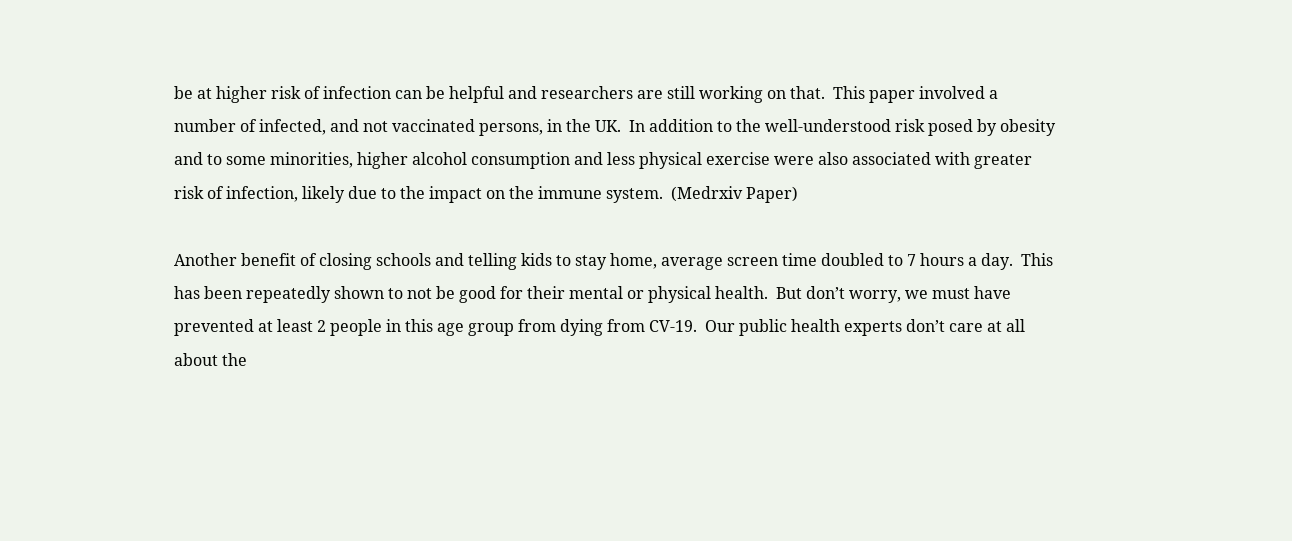be at higher risk of infection can be helpful and researchers are still working on that.  This paper involved a number of infected, and not vaccinated persons, in the UK.  In addition to the well-understood risk posed by obesity and to some minorities, higher alcohol consumption and less physical exercise were also associated with greater risk of infection, likely due to the impact on the immune system.  (Medrxiv Paper)

Another benefit of closing schools and telling kids to stay home, average screen time doubled to 7 hours a day.  This has been repeatedly shown to not be good for their mental or physical health.  But don’t worry, we must have prevented at least 2 people in this age group from dying from CV-19.  Our public health experts don’t care at all about the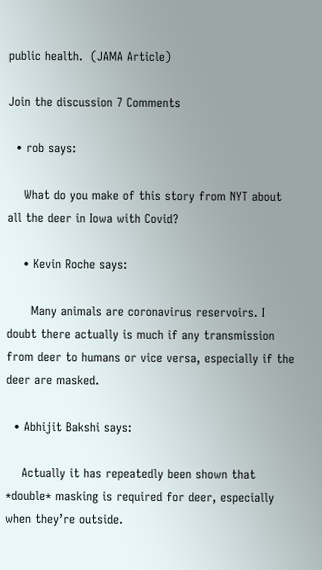public health.  (JAMA Article)

Join the discussion 7 Comments

  • rob says:

    What do you make of this story from NYT about all the deer in Iowa with Covid?

    • Kevin Roche says:

      Many animals are coronavirus reservoirs. I doubt there actually is much if any transmission from deer to humans or vice versa, especially if the deer are masked.

  • Abhijit Bakshi says:

    Actually it has repeatedly been shown that *double* masking is required for deer, especially when they’re outside.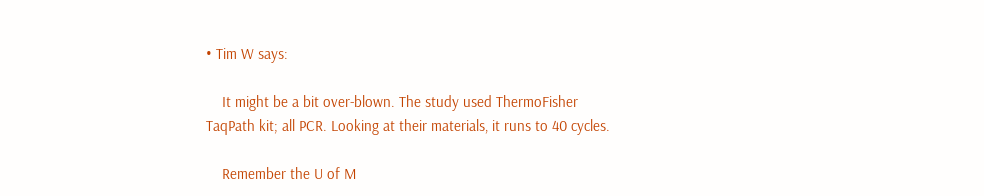• Tim W says:

    It might be a bit over-blown. The study used ThermoFisher TaqPath kit; all PCR. Looking at their materials, it runs to 40 cycles.

    Remember the U of M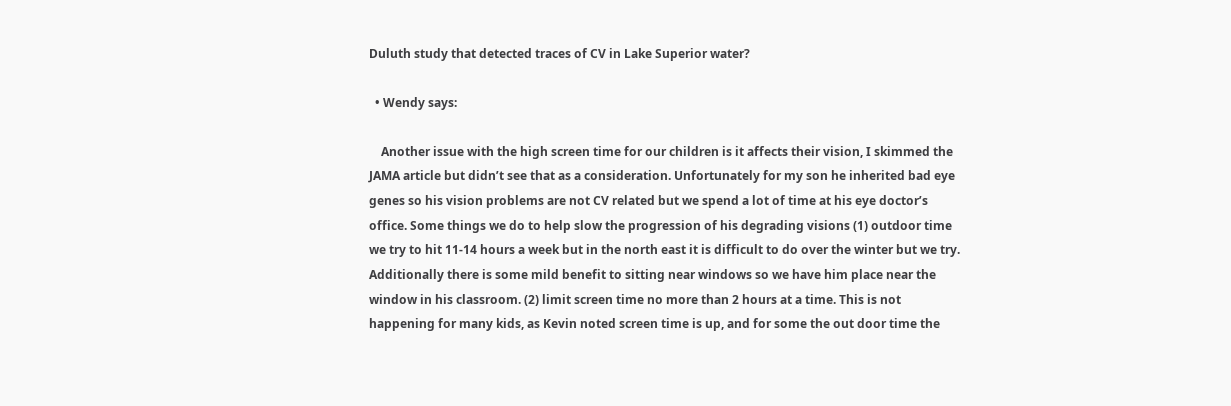Duluth study that detected traces of CV in Lake Superior water?

  • Wendy says:

    Another issue with the high screen time for our children is it affects their vision, I skimmed the JAMA article but didn’t see that as a consideration. Unfortunately for my son he inherited bad eye genes so his vision problems are not CV related but we spend a lot of time at his eye doctor’s office. Some things we do to help slow the progression of his degrading visions (1) outdoor time we try to hit 11-14 hours a week but in the north east it is difficult to do over the winter but we try. Additionally there is some mild benefit to sitting near windows so we have him place near the window in his classroom. (2) limit screen time no more than 2 hours at a time. This is not happening for many kids, as Kevin noted screen time is up, and for some the out door time the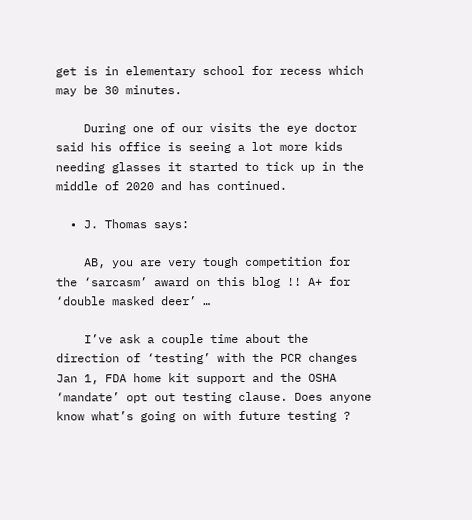get is in elementary school for recess which may be 30 minutes.

    During one of our visits the eye doctor said his office is seeing a lot more kids needing glasses it started to tick up in the middle of 2020 and has continued.

  • J. Thomas says:

    AB, you are very tough competition for the ‘sarcasm’ award on this blog !! A+ for ‘double masked deer’ …

    I’ve ask a couple time about the direction of ‘testing’ with the PCR changes Jan 1, FDA home kit support and the OSHA ‘mandate’ opt out testing clause. Does anyone know what’s going on with future testing ?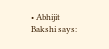• Abhijit Bakshi says: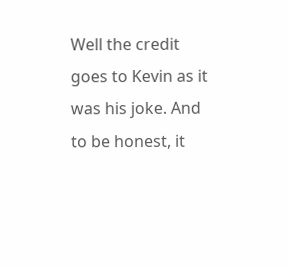Well the credit goes to Kevin as it was his joke. And to be honest, it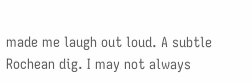made me laugh out loud. A subtle Rochean dig. I may not always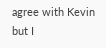agree with Kevin but I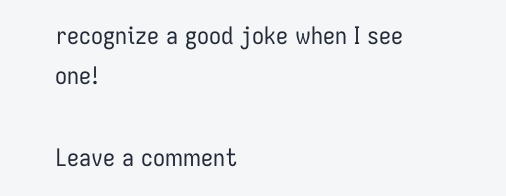recognize a good joke when I see one!

Leave a comment